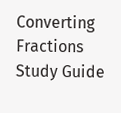Converting Fractions Study Guide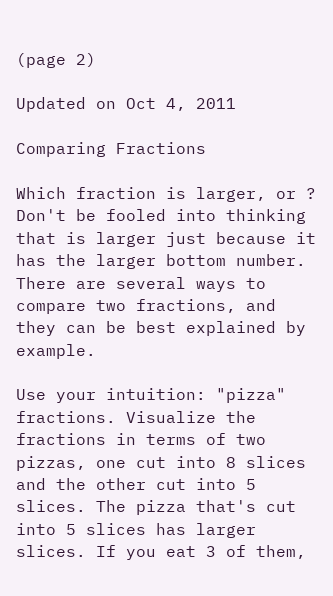(page 2)

Updated on Oct 4, 2011

Comparing Fractions

Which fraction is larger, or ? Don't be fooled into thinking that is larger just because it has the larger bottom number. There are several ways to compare two fractions, and they can be best explained by example.

Use your intuition: "pizza" fractions. Visualize the fractions in terms of two pizzas, one cut into 8 slices and the other cut into 5 slices. The pizza that's cut into 5 slices has larger slices. If you eat 3 of them,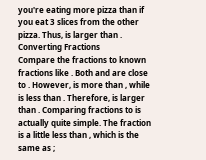you're eating more pizza than if you eat 3 slices from the other pizza. Thus, is larger than .
Converting Fractions
Compare the fractions to known fractions like . Both and are close to . However, is more than , while is less than . Therefore, is larger than . Comparing fractions to is actually quite simple. The fraction is a little less than , which is the same as ;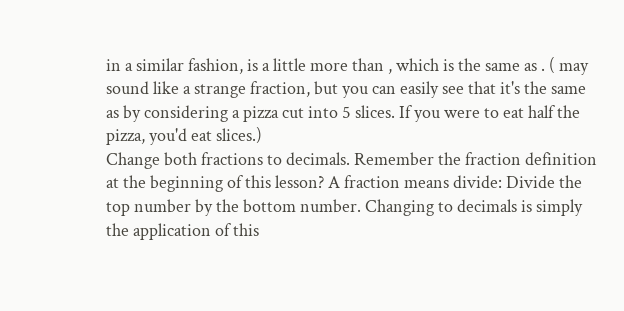in a similar fashion, is a little more than , which is the same as . ( may sound like a strange fraction, but you can easily see that it's the same as by considering a pizza cut into 5 slices. If you were to eat half the pizza, you'd eat slices.)
Change both fractions to decimals. Remember the fraction definition at the beginning of this lesson? A fraction means divide: Divide the top number by the bottom number. Changing to decimals is simply the application of this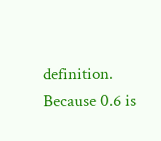definition.
Because 0.6 is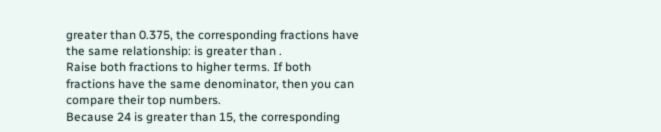greater than 0.375, the corresponding fractions have the same relationship: is greater than .
Raise both fractions to higher terms. If both fractions have the same denominator, then you can compare their top numbers.
Because 24 is greater than 15, the corresponding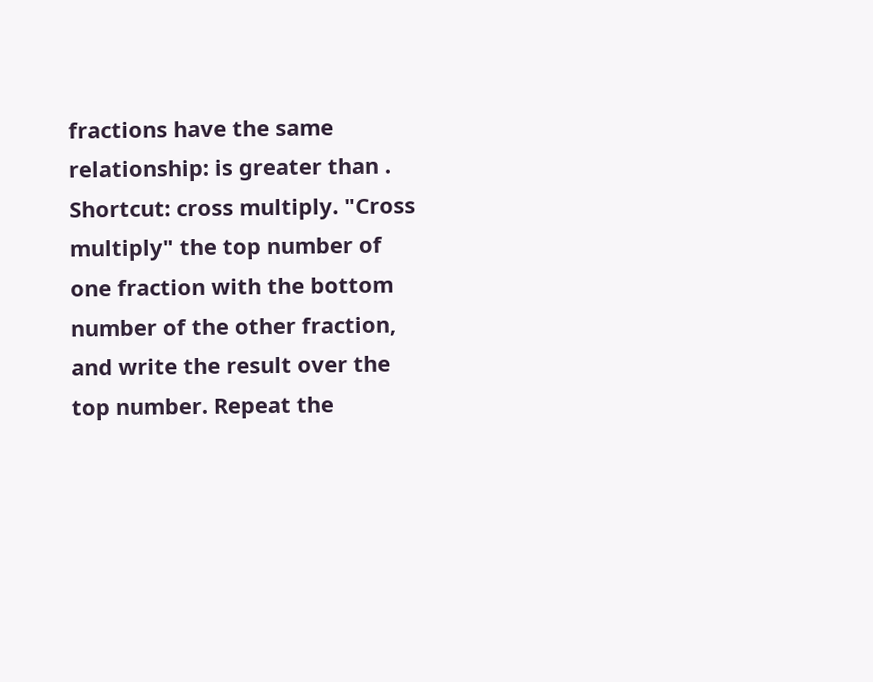fractions have the same relationship: is greater than .
Shortcut: cross multiply. "Cross multiply" the top number of one fraction with the bottom number of the other fraction, and write the result over the top number. Repeat the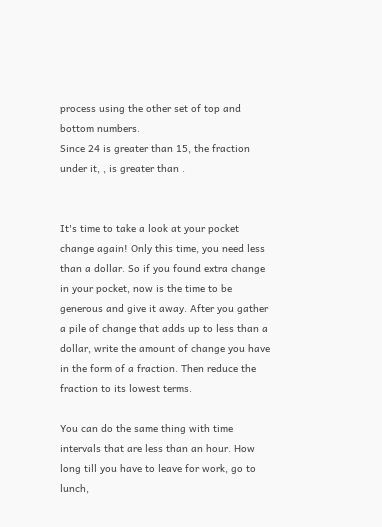process using the other set of top and bottom numbers.
Since 24 is greater than 15, the fraction under it, , is greater than .


It's time to take a look at your pocket change again! Only this time, you need less than a dollar. So if you found extra change in your pocket, now is the time to be generous and give it away. After you gather a pile of change that adds up to less than a dollar, write the amount of change you have in the form of a fraction. Then reduce the fraction to its lowest terms.

You can do the same thing with time intervals that are less than an hour. How long till you have to leave for work, go to lunch,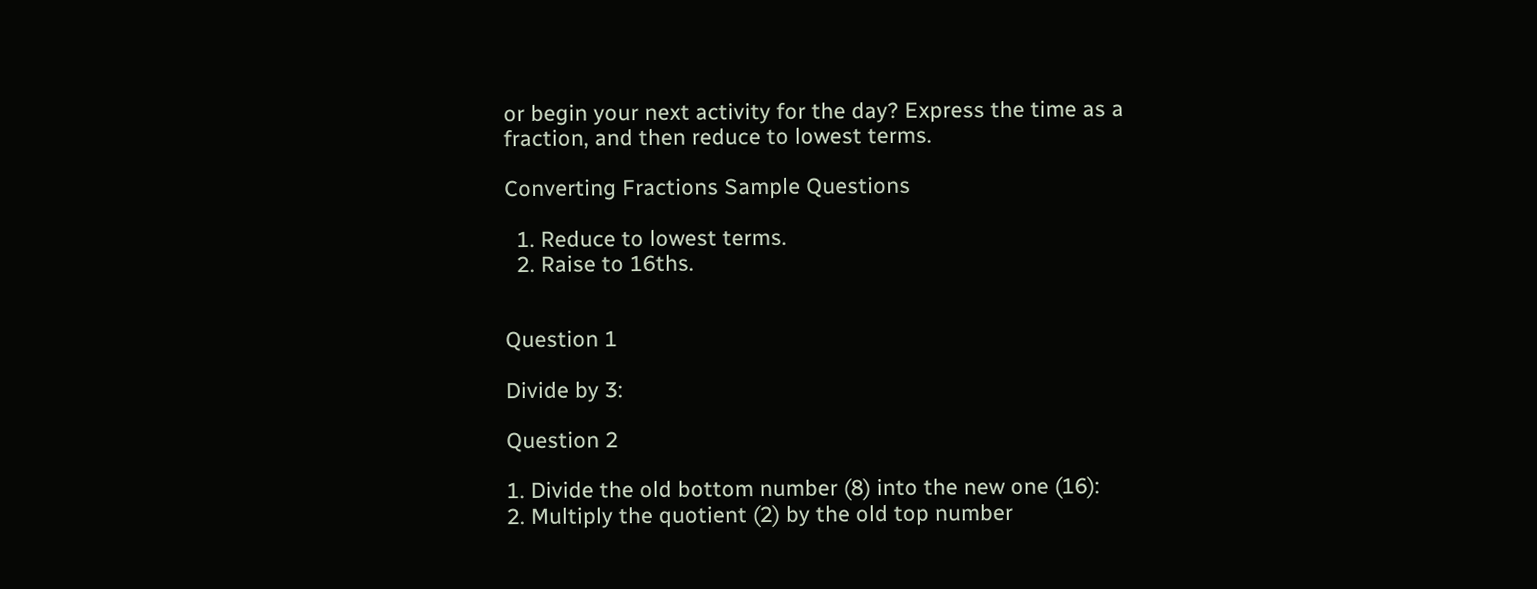or begin your next activity for the day? Express the time as a fraction, and then reduce to lowest terms.

Converting Fractions Sample Questions

  1. Reduce to lowest terms.
  2. Raise to 16ths.


Question 1

Divide by 3:

Question 2

1. Divide the old bottom number (8) into the new one (16):
2. Multiply the quotient (2) by the old top number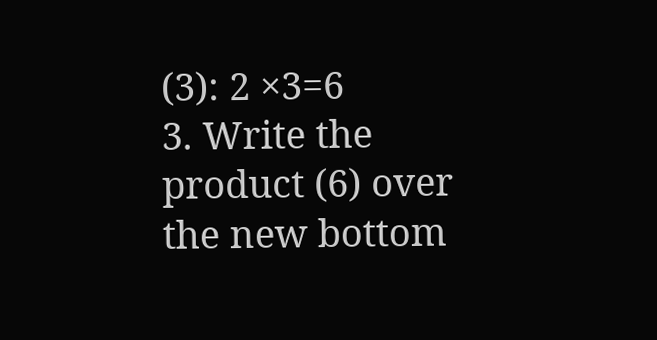(3): 2 ×3=6
3. Write the product (6) over the new bottom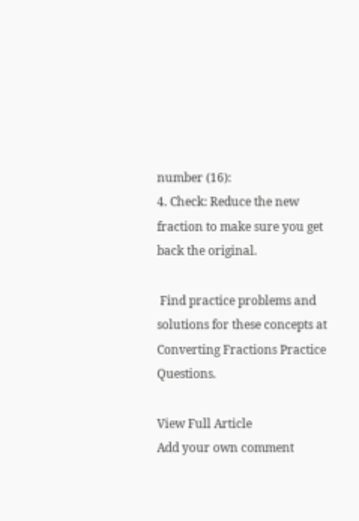number (16):
4. Check: Reduce the new fraction to make sure you get back the original.

 Find practice problems and solutions for these concepts at Converting Fractions Practice Questions.

View Full Article
Add your own comment